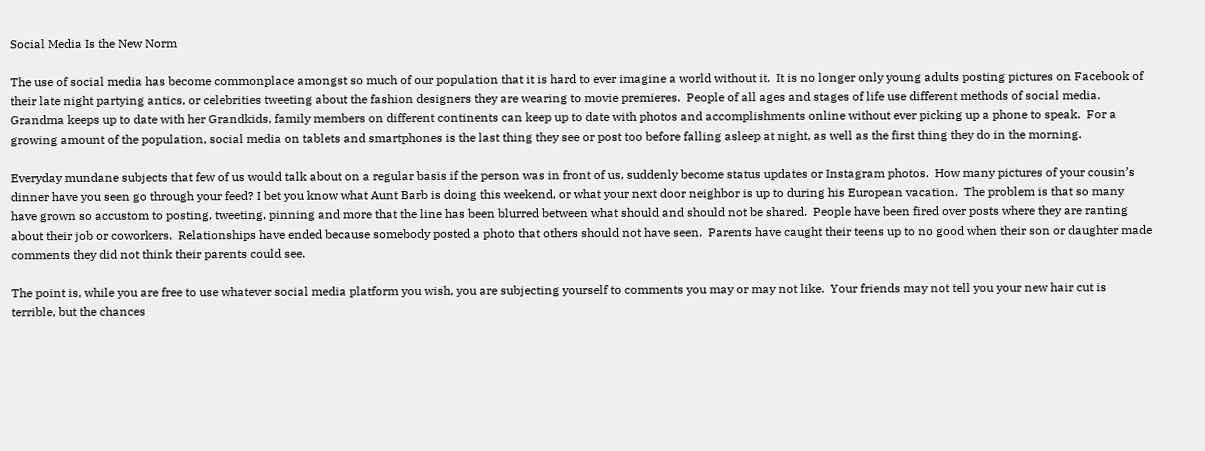Social Media Is the New Norm

The use of social media has become commonplace amongst so much of our population that it is hard to ever imagine a world without it.  It is no longer only young adults posting pictures on Facebook of their late night partying antics, or celebrities tweeting about the fashion designers they are wearing to movie premieres.  People of all ages and stages of life use different methods of social media.  Grandma keeps up to date with her Grandkids, family members on different continents can keep up to date with photos and accomplishments online without ever picking up a phone to speak.  For a growing amount of the population, social media on tablets and smartphones is the last thing they see or post too before falling asleep at night, as well as the first thing they do in the morning.

Everyday mundane subjects that few of us would talk about on a regular basis if the person was in front of us, suddenly become status updates or Instagram photos.  How many pictures of your cousin’s dinner have you seen go through your feed? I bet you know what Aunt Barb is doing this weekend, or what your next door neighbor is up to during his European vacation.  The problem is that so many have grown so accustom to posting, tweeting, pinning and more that the line has been blurred between what should and should not be shared.  People have been fired over posts where they are ranting about their job or coworkers.  Relationships have ended because somebody posted a photo that others should not have seen.  Parents have caught their teens up to no good when their son or daughter made comments they did not think their parents could see.

The point is, while you are free to use whatever social media platform you wish, you are subjecting yourself to comments you may or may not like.  Your friends may not tell you your new hair cut is terrible, but the chances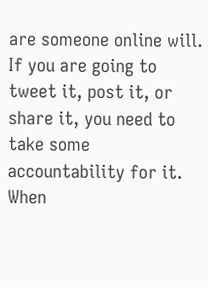are someone online will.  If you are going to tweet it, post it, or share it, you need to take some accountability for it.  When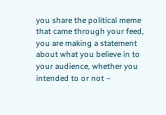you share the political meme that came through your feed, you are making a statement about what you believe in to your audience, whether you intended to or not –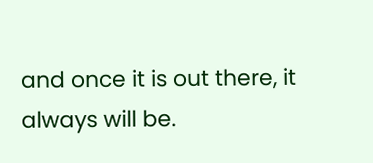and once it is out there, it always will be.